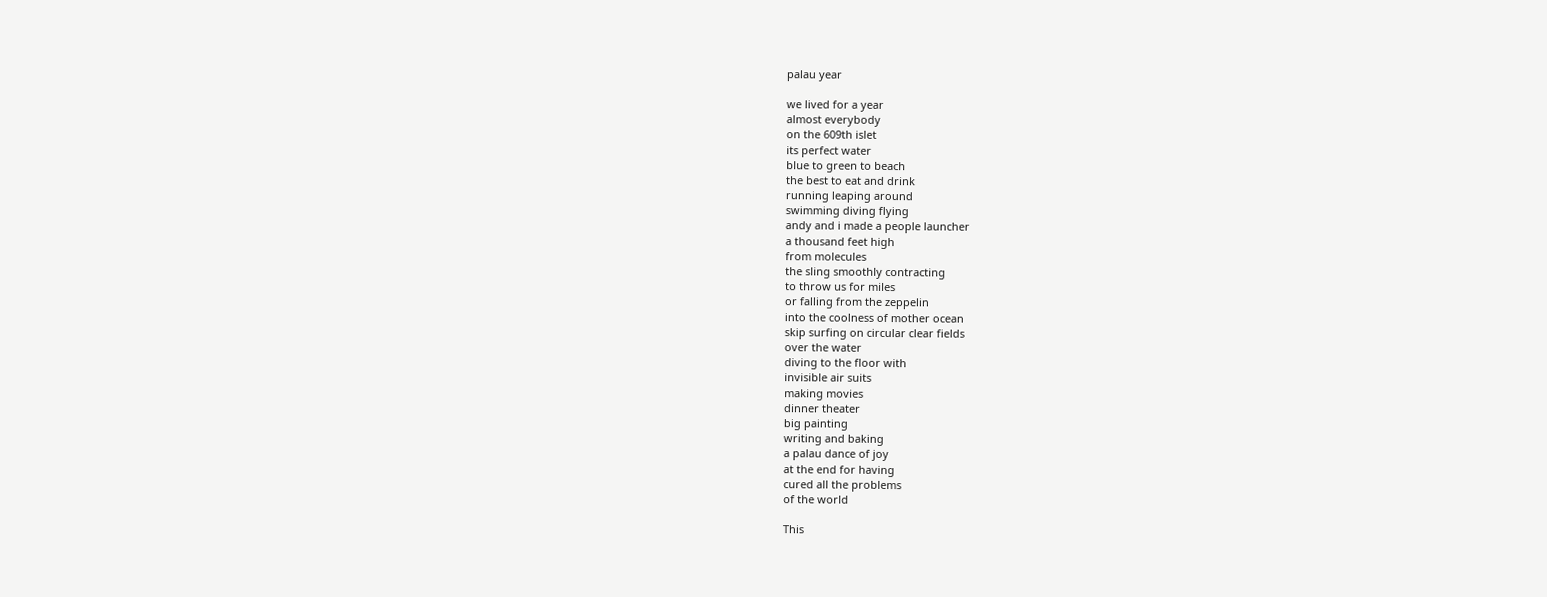palau year

we lived for a year
almost everybody
on the 609th islet
its perfect water
blue to green to beach
the best to eat and drink
running leaping around
swimming diving flying
andy and i made a people launcher
a thousand feet high
from molecules
the sling smoothly contracting
to throw us for miles
or falling from the zeppelin
into the coolness of mother ocean
skip surfing on circular clear fields
over the water
diving to the floor with
invisible air suits
making movies
dinner theater
big painting
writing and baking
a palau dance of joy
at the end for having
cured all the problems
of the world

This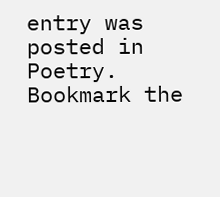entry was posted in Poetry. Bookmark the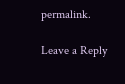permalink.

Leave a Reply